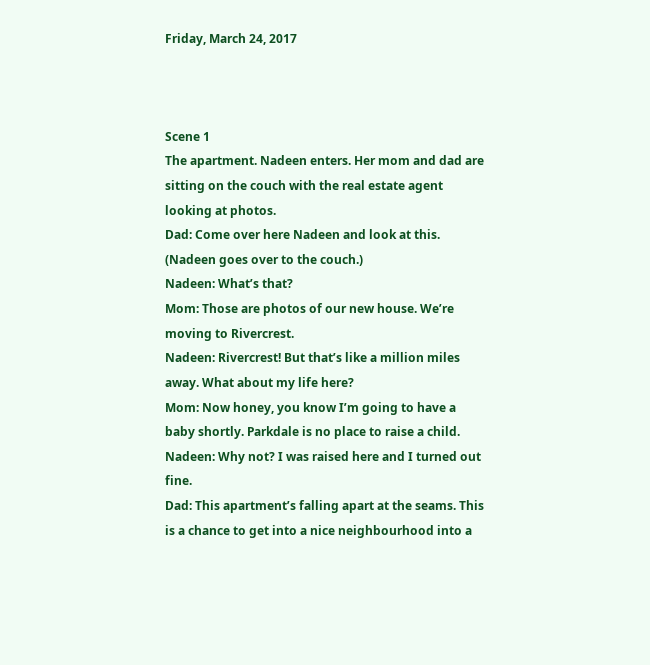Friday, March 24, 2017



Scene 1
The apartment. Nadeen enters. Her mom and dad are sitting on the couch with the real estate agent looking at photos.
Dad: Come over here Nadeen and look at this.
(Nadeen goes over to the couch.)
Nadeen: What’s that?
Mom: Those are photos of our new house. We’re moving to Rivercrest.
Nadeen: Rivercrest! But that’s like a million miles away. What about my life here?
Mom: Now honey, you know I’m going to have a baby shortly. Parkdale is no place to raise a child.
Nadeen: Why not? I was raised here and I turned out fine.
Dad: This apartment’s falling apart at the seams. This is a chance to get into a nice neighbourhood into a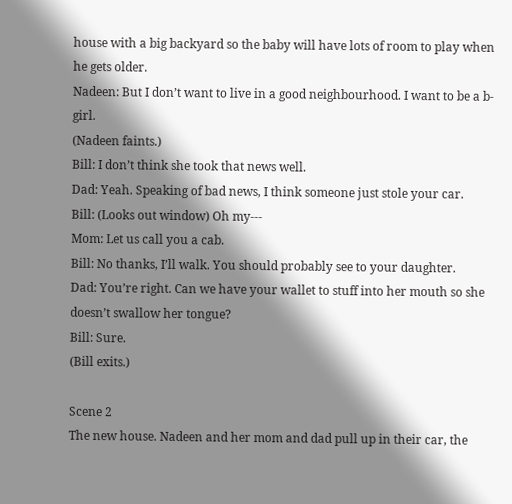house with a big backyard so the baby will have lots of room to play when he gets older.
Nadeen: But I don’t want to live in a good neighbourhood. I want to be a b-girl.
(Nadeen faints.)
Bill: I don’t think she took that news well.
Dad: Yeah. Speaking of bad news, I think someone just stole your car.
Bill: (Looks out window) Oh my---
Mom: Let us call you a cab.
Bill: No thanks, I’ll walk. You should probably see to your daughter.
Dad: You’re right. Can we have your wallet to stuff into her mouth so she doesn’t swallow her tongue?
Bill: Sure.
(Bill exits.)

Scene 2
The new house. Nadeen and her mom and dad pull up in their car, the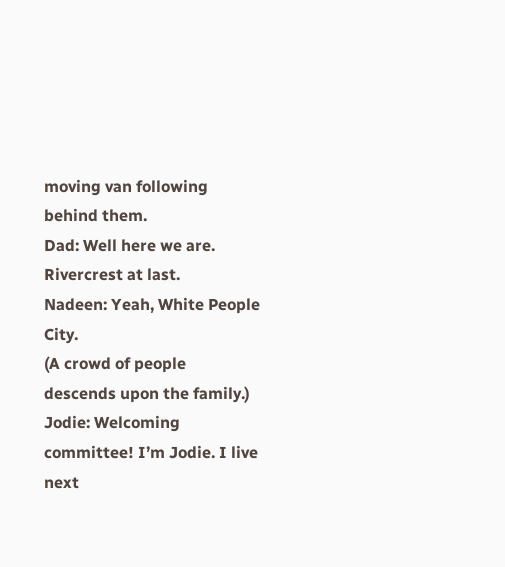moving van following behind them.
Dad: Well here we are. Rivercrest at last.
Nadeen: Yeah, White People City.
(A crowd of people descends upon the family.)
Jodie: Welcoming committee! I’m Jodie. I live next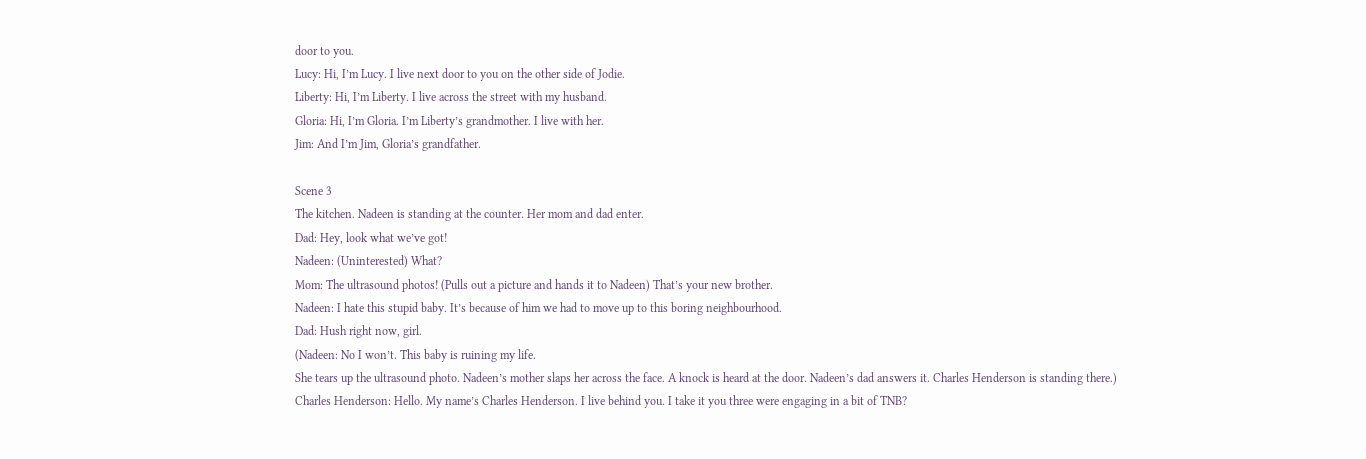door to you.
Lucy: Hi, I’m Lucy. I live next door to you on the other side of Jodie.
Liberty: Hi, I’m Liberty. I live across the street with my husband.
Gloria: Hi, I’m Gloria. I’m Liberty’s grandmother. I live with her.
Jim: And I’m Jim, Gloria’s grandfather.

Scene 3
The kitchen. Nadeen is standing at the counter. Her mom and dad enter.
Dad: Hey, look what we’ve got!
Nadeen: (Uninterested) What?
Mom: The ultrasound photos! (Pulls out a picture and hands it to Nadeen) That’s your new brother.
Nadeen: I hate this stupid baby. It’s because of him we had to move up to this boring neighbourhood.
Dad: Hush right now, girl.
(Nadeen: No I won’t. This baby is ruining my life.
She tears up the ultrasound photo. Nadeen’s mother slaps her across the face. A knock is heard at the door. Nadeen’s dad answers it. Charles Henderson is standing there.)
Charles Henderson: Hello. My name’s Charles Henderson. I live behind you. I take it you three were engaging in a bit of TNB?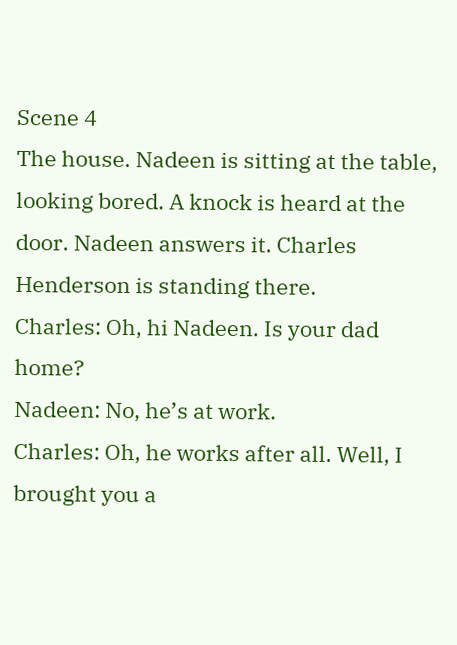Scene 4
The house. Nadeen is sitting at the table, looking bored. A knock is heard at the door. Nadeen answers it. Charles Henderson is standing there.
Charles: Oh, hi Nadeen. Is your dad home?
Nadeen: No, he’s at work.
Charles: Oh, he works after all. Well, I brought you a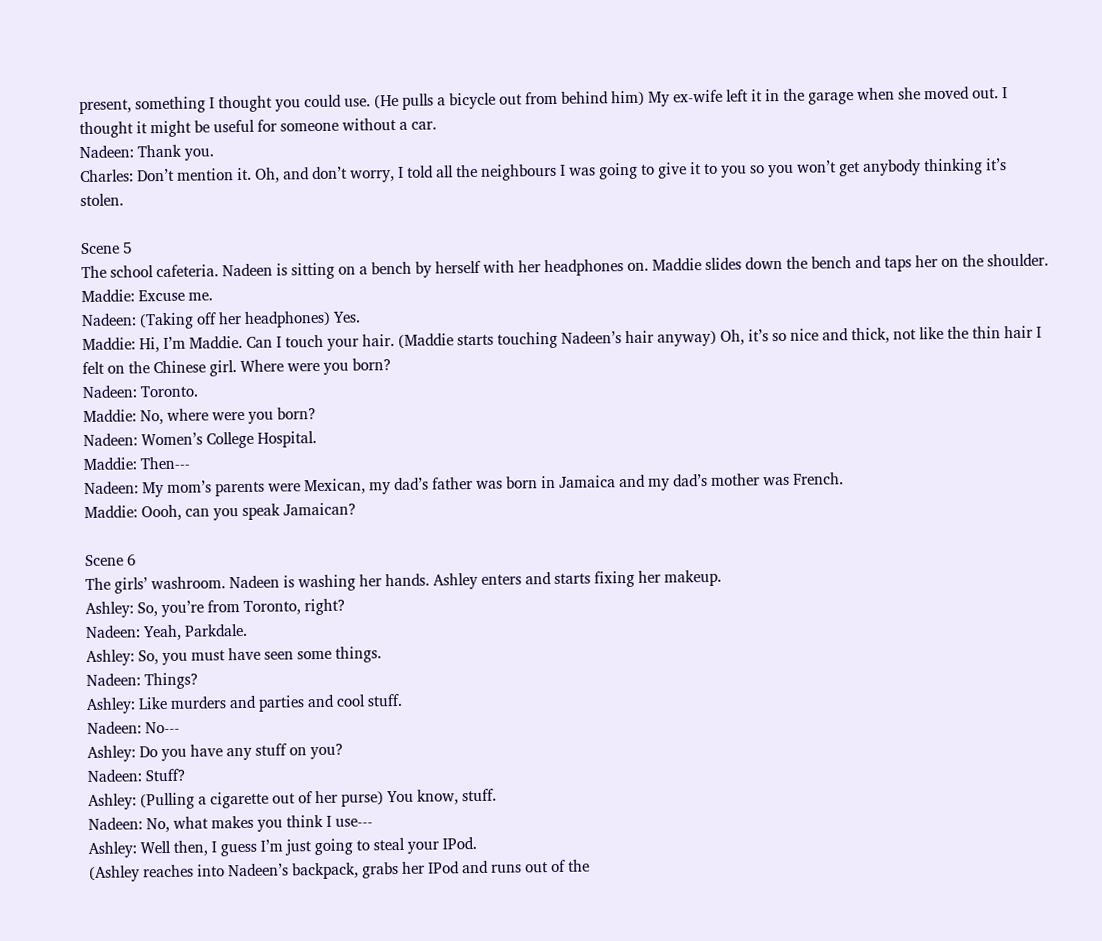present, something I thought you could use. (He pulls a bicycle out from behind him) My ex-wife left it in the garage when she moved out. I thought it might be useful for someone without a car.
Nadeen: Thank you.
Charles: Don’t mention it. Oh, and don’t worry, I told all the neighbours I was going to give it to you so you won’t get anybody thinking it’s stolen.

Scene 5
The school cafeteria. Nadeen is sitting on a bench by herself with her headphones on. Maddie slides down the bench and taps her on the shoulder.
Maddie: Excuse me.
Nadeen: (Taking off her headphones) Yes.
Maddie: Hi, I’m Maddie. Can I touch your hair. (Maddie starts touching Nadeen’s hair anyway) Oh, it’s so nice and thick, not like the thin hair I felt on the Chinese girl. Where were you born?
Nadeen: Toronto.
Maddie: No, where were you born?
Nadeen: Women’s College Hospital.
Maddie: Then---
Nadeen: My mom’s parents were Mexican, my dad’s father was born in Jamaica and my dad’s mother was French.
Maddie: Oooh, can you speak Jamaican?

Scene 6
The girls’ washroom. Nadeen is washing her hands. Ashley enters and starts fixing her makeup.
Ashley: So, you’re from Toronto, right?
Nadeen: Yeah, Parkdale.
Ashley: So, you must have seen some things.
Nadeen: Things?
Ashley: Like murders and parties and cool stuff.
Nadeen: No---
Ashley: Do you have any stuff on you?
Nadeen: Stuff?
Ashley: (Pulling a cigarette out of her purse) You know, stuff.
Nadeen: No, what makes you think I use---
Ashley: Well then, I guess I’m just going to steal your IPod.
(Ashley reaches into Nadeen’s backpack, grabs her IPod and runs out of the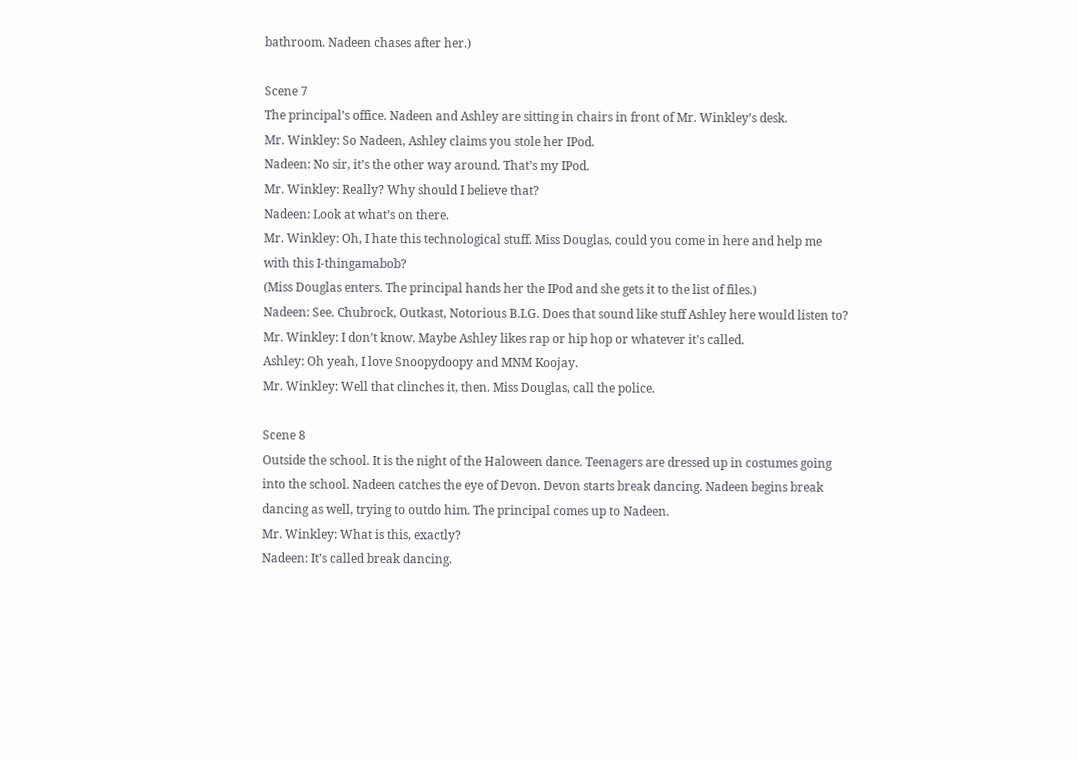bathroom. Nadeen chases after her.)

Scene 7
The principal’s office. Nadeen and Ashley are sitting in chairs in front of Mr. Winkley’s desk.
Mr. Winkley: So Nadeen, Ashley claims you stole her IPod.
Nadeen: No sir, it’s the other way around. That’s my IPod.
Mr. Winkley: Really? Why should I believe that?
Nadeen: Look at what’s on there.
Mr. Winkley: Oh, I hate this technological stuff. Miss Douglas, could you come in here and help me with this I-thingamabob?
(Miss Douglas enters. The principal hands her the IPod and she gets it to the list of files.)
Nadeen: See. Chubrock, Outkast, Notorious B.I.G. Does that sound like stuff Ashley here would listen to?
Mr. Winkley: I don’t know. Maybe Ashley likes rap or hip hop or whatever it’s called.
Ashley: Oh yeah, I love Snoopydoopy and MNM Koojay.
Mr. Winkley: Well that clinches it, then. Miss Douglas, call the police.

Scene 8
Outside the school. It is the night of the Haloween dance. Teenagers are dressed up in costumes going into the school. Nadeen catches the eye of Devon. Devon starts break dancing. Nadeen begins break dancing as well, trying to outdo him. The principal comes up to Nadeen.
Mr. Winkley: What is this, exactly?
Nadeen: It’s called break dancing.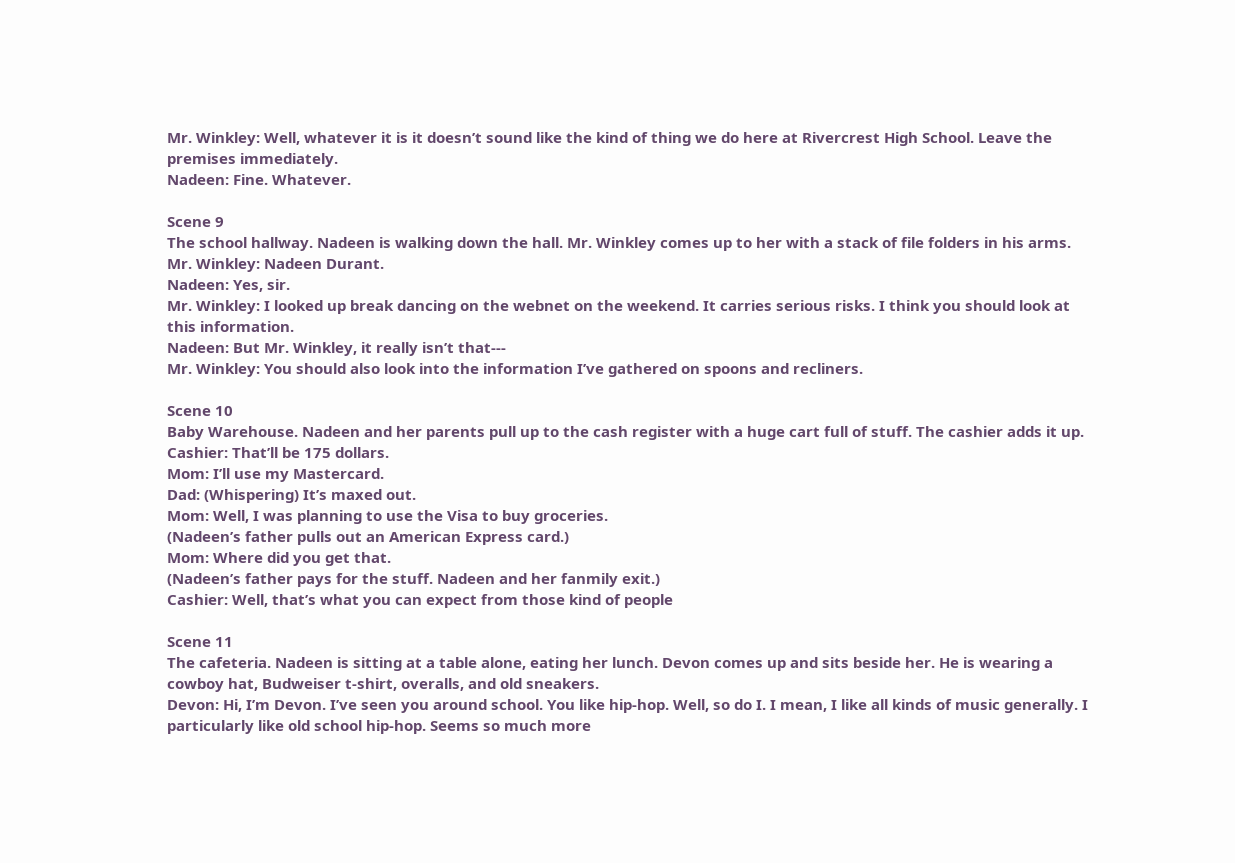Mr. Winkley: Well, whatever it is it doesn’t sound like the kind of thing we do here at Rivercrest High School. Leave the premises immediately.
Nadeen: Fine. Whatever.

Scene 9
The school hallway. Nadeen is walking down the hall. Mr. Winkley comes up to her with a stack of file folders in his arms.
Mr. Winkley: Nadeen Durant.
Nadeen: Yes, sir.
Mr. Winkley: I looked up break dancing on the webnet on the weekend. It carries serious risks. I think you should look at this information.
Nadeen: But Mr. Winkley, it really isn’t that---
Mr. Winkley: You should also look into the information I’ve gathered on spoons and recliners.

Scene 10
Baby Warehouse. Nadeen and her parents pull up to the cash register with a huge cart full of stuff. The cashier adds it up.
Cashier: That’ll be 175 dollars.
Mom: I’ll use my Mastercard.
Dad: (Whispering) It’s maxed out.
Mom: Well, I was planning to use the Visa to buy groceries.
(Nadeen’s father pulls out an American Express card.)
Mom: Where did you get that.
(Nadeen’s father pays for the stuff. Nadeen and her fanmily exit.)
Cashier: Well, that’s what you can expect from those kind of people

Scene 11
The cafeteria. Nadeen is sitting at a table alone, eating her lunch. Devon comes up and sits beside her. He is wearing a cowboy hat, Budweiser t-shirt, overalls, and old sneakers.
Devon: Hi, I’m Devon. I’ve seen you around school. You like hip-hop. Well, so do I. I mean, I like all kinds of music generally. I particularly like old school hip-hop. Seems so much more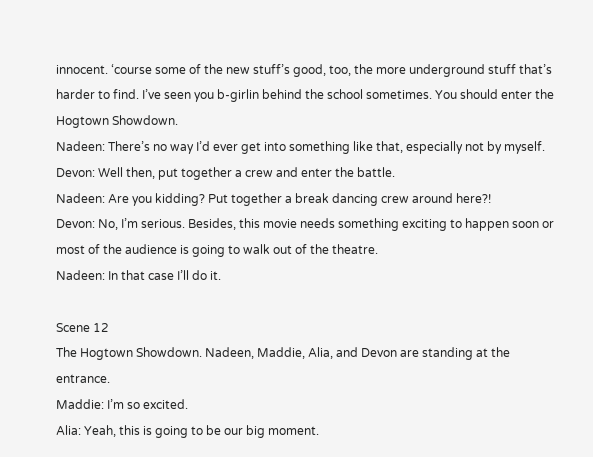innocent. ‘course some of the new stuff’s good, too, the more underground stuff that’s harder to find. I’ve seen you b-girlin behind the school sometimes. You should enter the Hogtown Showdown.
Nadeen: There’s no way I’d ever get into something like that, especially not by myself.
Devon: Well then, put together a crew and enter the battle.
Nadeen: Are you kidding? Put together a break dancing crew around here?!
Devon: No, I’m serious. Besides, this movie needs something exciting to happen soon or most of the audience is going to walk out of the theatre.
Nadeen: In that case I’ll do it.

Scene 12
The Hogtown Showdown. Nadeen, Maddie, Alia, and Devon are standing at the entrance.
Maddie: I’m so excited.
Alia: Yeah, this is going to be our big moment.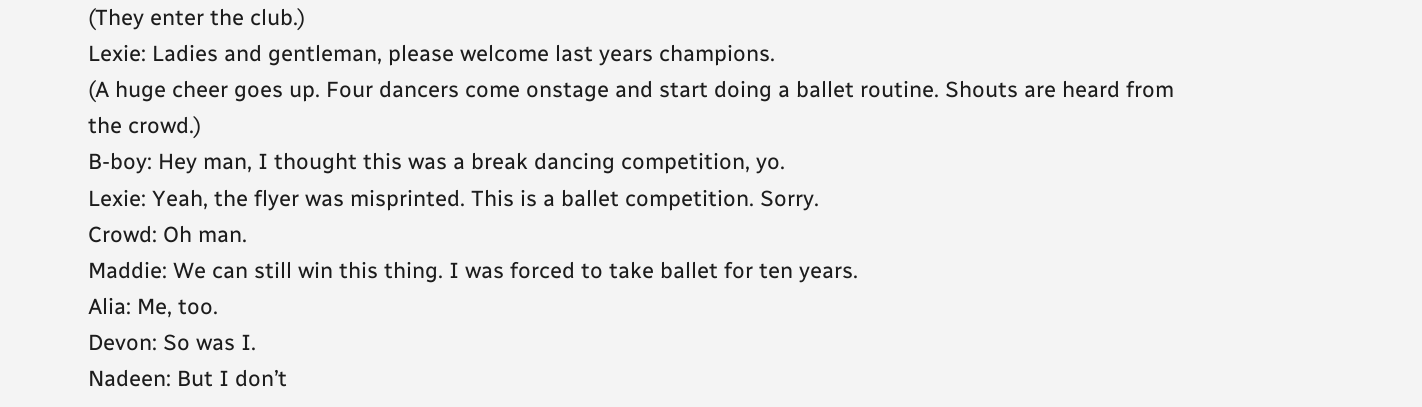(They enter the club.)
Lexie: Ladies and gentleman, please welcome last years champions.
(A huge cheer goes up. Four dancers come onstage and start doing a ballet routine. Shouts are heard from the crowd.)
B-boy: Hey man, I thought this was a break dancing competition, yo.
Lexie: Yeah, the flyer was misprinted. This is a ballet competition. Sorry.
Crowd: Oh man.
Maddie: We can still win this thing. I was forced to take ballet for ten years.
Alia: Me, too.
Devon: So was I.
Nadeen: But I don’t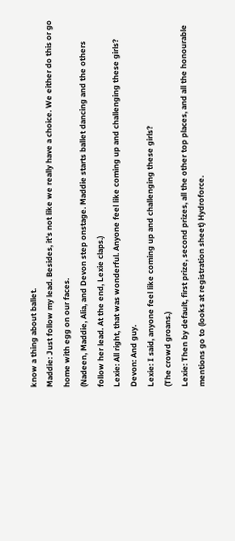know a thing about ballet.
Maddie: Just follow my lead. Besides, it’s not like we really have a choice. We either do this or go home with egg on our faces.
(Nadeen, Maddie, Alia, and Devon step onstage. Maddie starts ballet dancing and the others follow her lead. At the end, Lexie claps.)
Lexie: All right, that was wonderful. Anyone feel like coming up and challenging these girls?
Devon: And guy.
Lexie: I said, anyone feel like coming up and challenging these girls?
(The crowd groans.)
Lexie: Then by default, first prize, second prizes, all the other top places, and all the honourable mentions go to (looks at registration sheet) Hydroforce.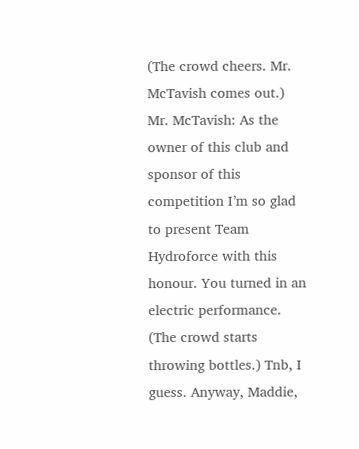(The crowd cheers. Mr. McTavish comes out.)
Mr. McTavish: As the owner of this club and sponsor of this competition I’m so glad to present Team Hydroforce with this honour. You turned in an electric performance. (The crowd starts throwing bottles.) Tnb, I guess. Anyway, Maddie,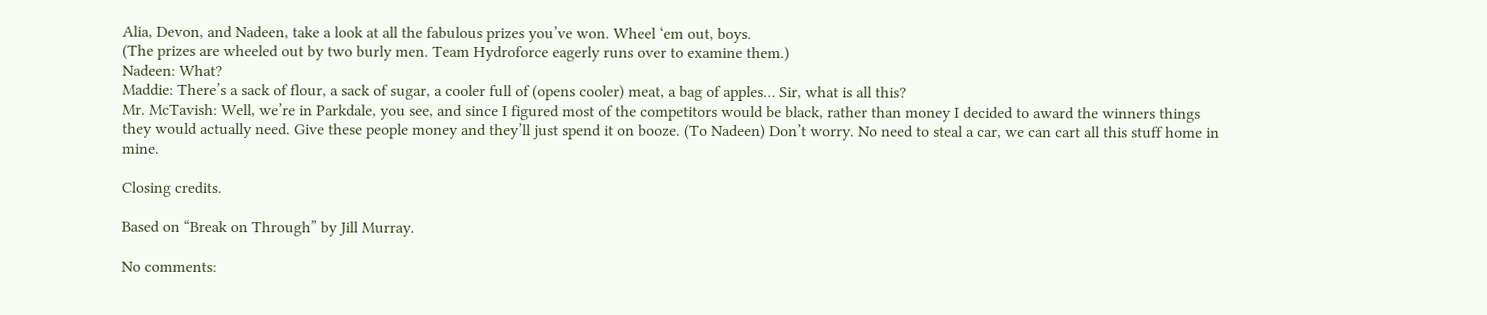Alia, Devon, and Nadeen, take a look at all the fabulous prizes you’ve won. Wheel ‘em out, boys.
(The prizes are wheeled out by two burly men. Team Hydroforce eagerly runs over to examine them.)
Nadeen: What?
Maddie: There’s a sack of flour, a sack of sugar, a cooler full of (opens cooler) meat, a bag of apples… Sir, what is all this?
Mr. McTavish: Well, we’re in Parkdale, you see, and since I figured most of the competitors would be black, rather than money I decided to award the winners things they would actually need. Give these people money and they’ll just spend it on booze. (To Nadeen) Don’t worry. No need to steal a car, we can cart all this stuff home in mine.

Closing credits.

Based on “Break on Through” by Jill Murray.

No comments: